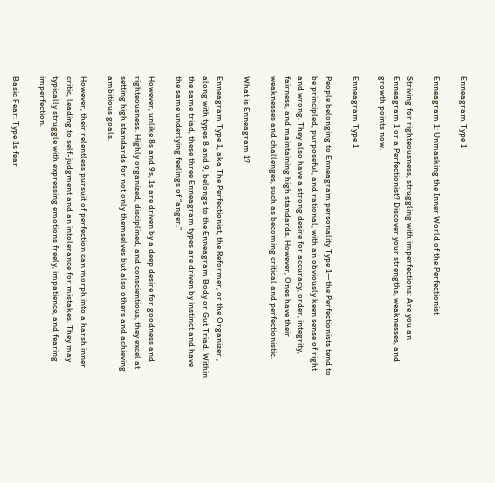Enneagram Type 1

Enneagram 1: Unmasking the Inner World of the Perfectionist

Striving for righteousness, struggling with imperfections: Are you an Enneagram 1 or a Perfectionist? Discover your strengths, weaknesses, and growth points now.

Enneagram Type 1

People belonging to Enneagram personality Type 1—the Perfectionists tend to be principled, purposeful, and rational, with an obviously keen sense of right and wrong. They also have a strong desire for accuracy, order, integrity, fairness, and maintaining high standards. However, Ones have their weaknesses and challenges, such as becoming critical and perfectionistic.

What is Enneagram 1?

Enneagram Type 1, aka The Perfectionist, the Reformer, or the Organizer , along with types 8 and 9, belongs to the Enneagram Body or Gut Triad. Within the same triad, these three Enneagram types are driven by instinct and have the same underlying feelings of “anger.”

However, unlike 8s and 9s, 1s are driven by a deep desire for goodness and righteousness. Highly organized, disciplined, and conscientious, they excel at setting high standards for not only themselves but also others and achieving ambitious goals.

However, their relentless pursuit of perfection can morph into a harsh inner critic, leading to self-judgment and an intolerance for mistakes. They may typically struggle with expressing emotions freely, impatience, and fearing imperfection.

Basic Fear: Type 1s fear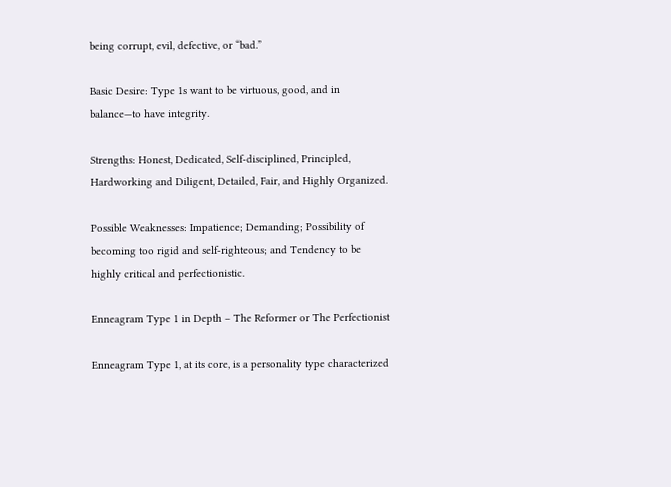being corrupt, evil, defective, or “bad.”

Basic Desire: Type 1s want to be virtuous, good, and in balance—to have integrity.

Strengths: Honest, Dedicated, Self-disciplined, Principled, Hardworking and Diligent, Detailed, Fair, and Highly Organized.

Possible Weaknesses: Impatience; Demanding; Possibility of becoming too rigid and self-righteous; and Tendency to be highly critical and perfectionistic.

Enneagram Type 1 in Depth – The Reformer or The Perfectionist

Enneagram Type 1, at its core, is a personality type characterized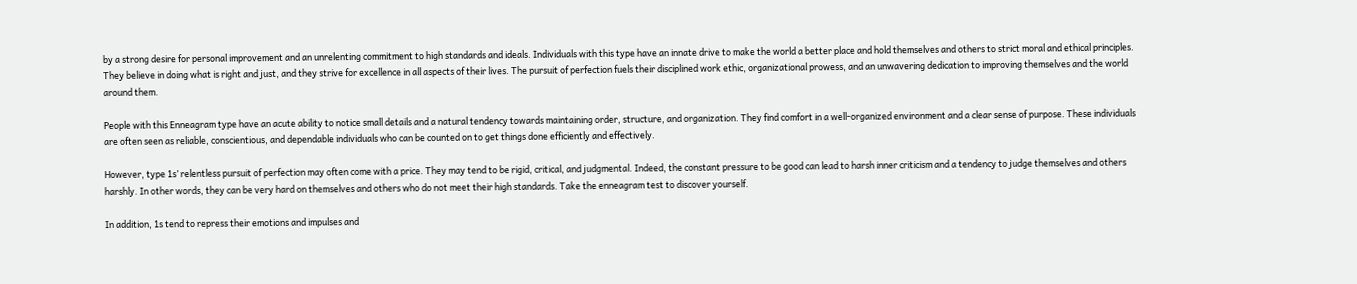by a strong desire for personal improvement and an unrelenting commitment to high standards and ideals. Individuals with this type have an innate drive to make the world a better place and hold themselves and others to strict moral and ethical principles. They believe in doing what is right and just, and they strive for excellence in all aspects of their lives. The pursuit of perfection fuels their disciplined work ethic, organizational prowess, and an unwavering dedication to improving themselves and the world around them.

People with this Enneagram type have an acute ability to notice small details and a natural tendency towards maintaining order, structure, and organization. They find comfort in a well-organized environment and a clear sense of purpose. These individuals are often seen as reliable, conscientious, and dependable individuals who can be counted on to get things done efficiently and effectively.

However, type 1s’ relentless pursuit of perfection may often come with a price. They may tend to be rigid, critical, and judgmental. Indeed, the constant pressure to be good can lead to harsh inner criticism and a tendency to judge themselves and others harshly. In other words, they can be very hard on themselves and others who do not meet their high standards. Take the enneagram test to discover yourself.

In addition, 1s tend to repress their emotions and impulses and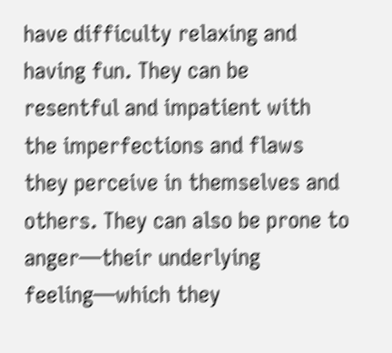have difficulty relaxing and having fun. They can be resentful and impatient with the imperfections and flaws they perceive in themselves and others. They can also be prone to anger—their underlying feeling—which they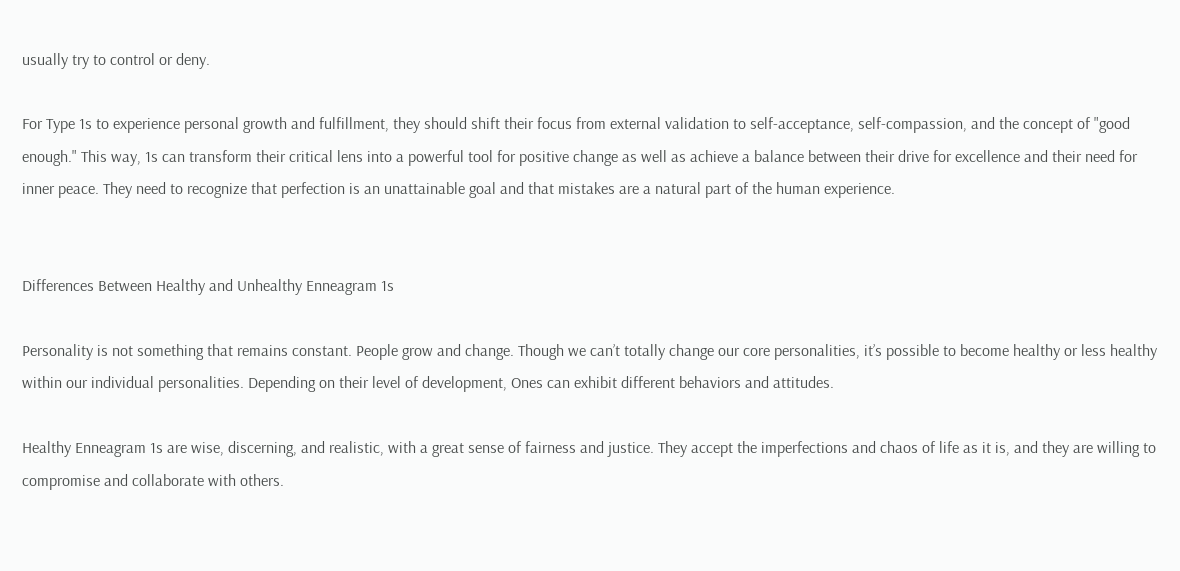usually try to control or deny.

For Type 1s to experience personal growth and fulfillment, they should shift their focus from external validation to self-acceptance, self-compassion, and the concept of "good enough." This way, 1s can transform their critical lens into a powerful tool for positive change as well as achieve a balance between their drive for excellence and their need for inner peace. They need to recognize that perfection is an unattainable goal and that mistakes are a natural part of the human experience.


Differences Between Healthy and Unhealthy Enneagram 1s

Personality is not something that remains constant. People grow and change. Though we can’t totally change our core personalities, it’s possible to become healthy or less healthy within our individual personalities. Depending on their level of development, Ones can exhibit different behaviors and attitudes.

Healthy Enneagram 1s are wise, discerning, and realistic, with a great sense of fairness and justice. They accept the imperfections and chaos of life as it is, and they are willing to compromise and collaborate with others.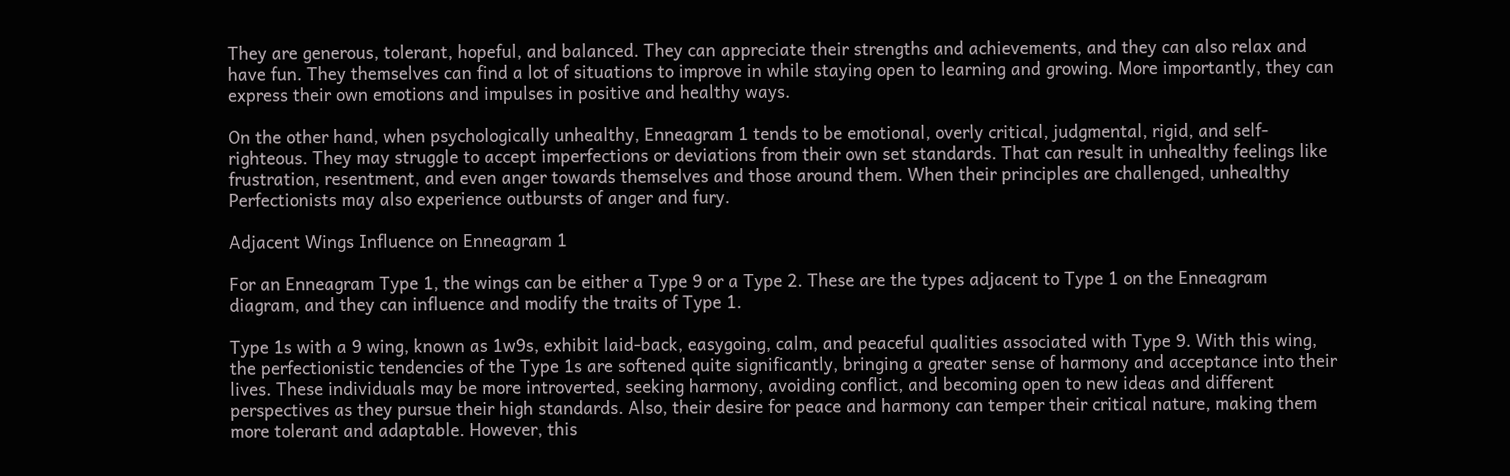They are generous, tolerant, hopeful, and balanced. They can appreciate their strengths and achievements, and they can also relax and have fun. They themselves can find a lot of situations to improve in while staying open to learning and growing. More importantly, they can express their own emotions and impulses in positive and healthy ways.

On the other hand, when psychologically unhealthy, Enneagram 1 tends to be emotional, overly critical, judgmental, rigid, and self-righteous. They may struggle to accept imperfections or deviations from their own set standards. That can result in unhealthy feelings like frustration, resentment, and even anger towards themselves and those around them. When their principles are challenged, unhealthy Perfectionists may also experience outbursts of anger and fury.

Adjacent Wings Influence on Enneagram 1

For an Enneagram Type 1, the wings can be either a Type 9 or a Type 2. These are the types adjacent to Type 1 on the Enneagram diagram, and they can influence and modify the traits of Type 1.

Type 1s with a 9 wing, known as 1w9s, exhibit laid-back, easygoing, calm, and peaceful qualities associated with Type 9. With this wing, the perfectionistic tendencies of the Type 1s are softened quite significantly, bringing a greater sense of harmony and acceptance into their lives. These individuals may be more introverted, seeking harmony, avoiding conflict, and becoming open to new ideas and different perspectives as they pursue their high standards. Also, their desire for peace and harmony can temper their critical nature, making them more tolerant and adaptable. However, this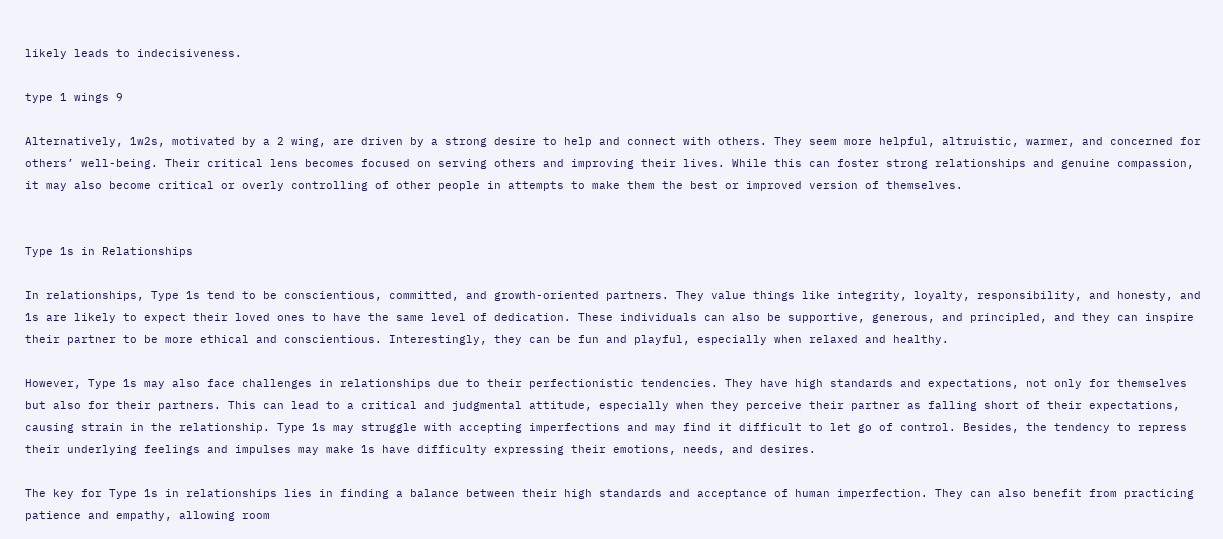likely leads to indecisiveness.

type 1 wings 9

Alternatively, 1w2s, motivated by a 2 wing, are driven by a strong desire to help and connect with others. They seem more helpful, altruistic, warmer, and concerned for others’ well-being. Their critical lens becomes focused on serving others and improving their lives. While this can foster strong relationships and genuine compassion, it may also become critical or overly controlling of other people in attempts to make them the best or improved version of themselves.


Type 1s in Relationships

In relationships, Type 1s tend to be conscientious, committed, and growth-oriented partners. They value things like integrity, loyalty, responsibility, and honesty, and 1s are likely to expect their loved ones to have the same level of dedication. These individuals can also be supportive, generous, and principled, and they can inspire their partner to be more ethical and conscientious. Interestingly, they can be fun and playful, especially when relaxed and healthy.

However, Type 1s may also face challenges in relationships due to their perfectionistic tendencies. They have high standards and expectations, not only for themselves but also for their partners. This can lead to a critical and judgmental attitude, especially when they perceive their partner as falling short of their expectations, causing strain in the relationship. Type 1s may struggle with accepting imperfections and may find it difficult to let go of control. Besides, the tendency to repress their underlying feelings and impulses may make 1s have difficulty expressing their emotions, needs, and desires.

The key for Type 1s in relationships lies in finding a balance between their high standards and acceptance of human imperfection. They can also benefit from practicing patience and empathy, allowing room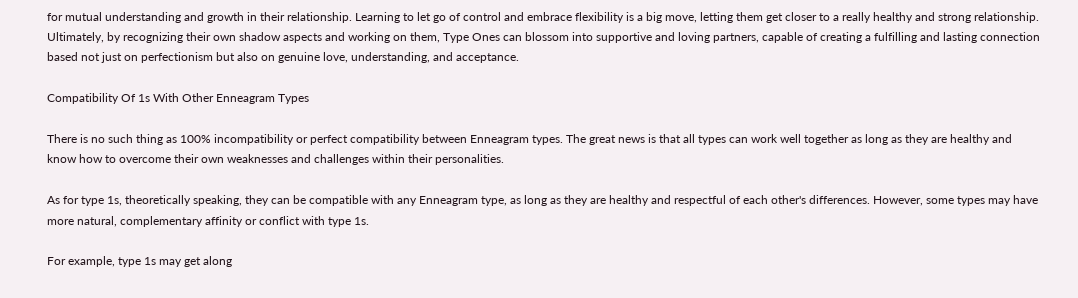for mutual understanding and growth in their relationship. Learning to let go of control and embrace flexibility is a big move, letting them get closer to a really healthy and strong relationship. Ultimately, by recognizing their own shadow aspects and working on them, Type Ones can blossom into supportive and loving partners, capable of creating a fulfilling and lasting connection based not just on perfectionism but also on genuine love, understanding, and acceptance.

Compatibility Of 1s With Other Enneagram Types

There is no such thing as 100% incompatibility or perfect compatibility between Enneagram types. The great news is that all types can work well together as long as they are healthy and know how to overcome their own weaknesses and challenges within their personalities.

As for type 1s, theoretically speaking, they can be compatible with any Enneagram type, as long as they are healthy and respectful of each other's differences. However, some types may have more natural, complementary affinity or conflict with type 1s.

For example, type 1s may get along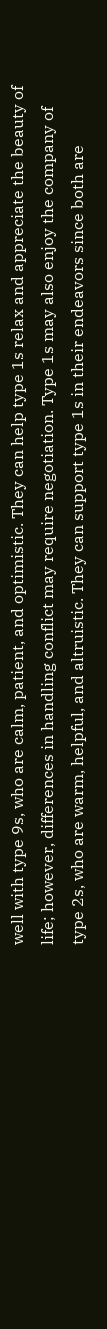well with type 9s, who are calm, patient, and optimistic. They can help type 1s relax and appreciate the beauty of life; however, differences in handling conflict may require negotiation. Type 1s may also enjoy the company of type 2s, who are warm, helpful, and altruistic. They can support type 1s in their endeavors since both are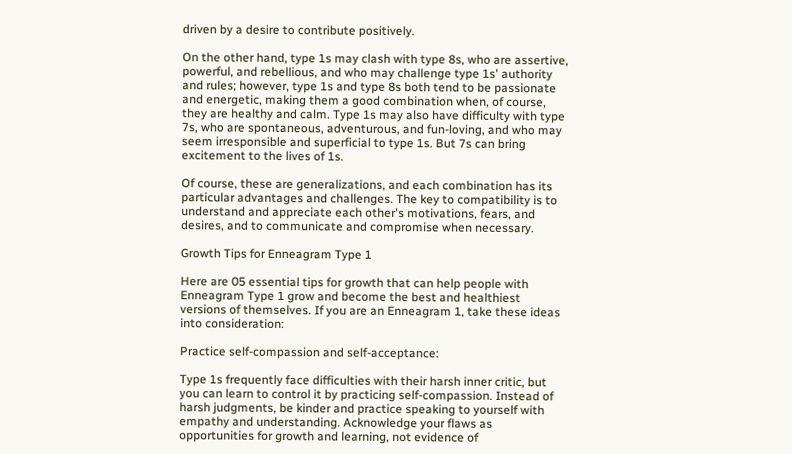driven by a desire to contribute positively.

On the other hand, type 1s may clash with type 8s, who are assertive, powerful, and rebellious, and who may challenge type 1s' authority and rules; however, type 1s and type 8s both tend to be passionate and energetic, making them a good combination when, of course, they are healthy and calm. Type 1s may also have difficulty with type 7s, who are spontaneous, adventurous, and fun-loving, and who may seem irresponsible and superficial to type 1s. But 7s can bring excitement to the lives of 1s.

Of course, these are generalizations, and each combination has its particular advantages and challenges. The key to compatibility is to understand and appreciate each other's motivations, fears, and desires, and to communicate and compromise when necessary.

Growth Tips for Enneagram Type 1

Here are 05 essential tips for growth that can help people with Enneagram Type 1 grow and become the best and healthiest versions of themselves. If you are an Enneagram 1, take these ideas into consideration:

Practice self-compassion and self-acceptance:

Type 1s frequently face difficulties with their harsh inner critic, but you can learn to control it by practicing self-compassion. Instead of harsh judgments, be kinder and practice speaking to yourself with empathy and understanding. Acknowledge your flaws as opportunities for growth and learning, not evidence of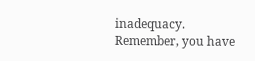inadequacy. Remember, you have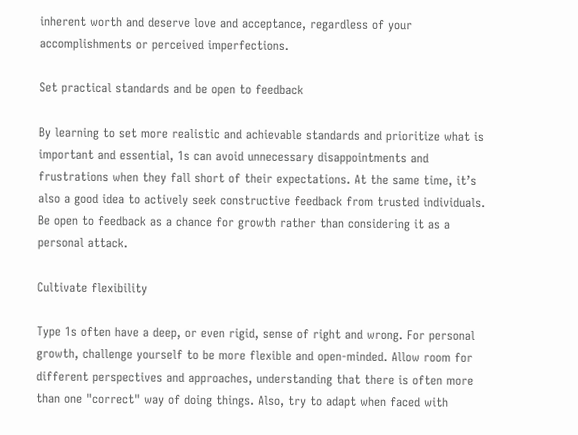inherent worth and deserve love and acceptance, regardless of your accomplishments or perceived imperfections.

Set practical standards and be open to feedback

By learning to set more realistic and achievable standards and prioritize what is important and essential, 1s can avoid unnecessary disappointments and frustrations when they fall short of their expectations. At the same time, it’s also a good idea to actively seek constructive feedback from trusted individuals. Be open to feedback as a chance for growth rather than considering it as a personal attack.

Cultivate flexibility

Type 1s often have a deep, or even rigid, sense of right and wrong. For personal growth, challenge yourself to be more flexible and open-minded. Allow room for different perspectives and approaches, understanding that there is often more than one "correct" way of doing things. Also, try to adapt when faced with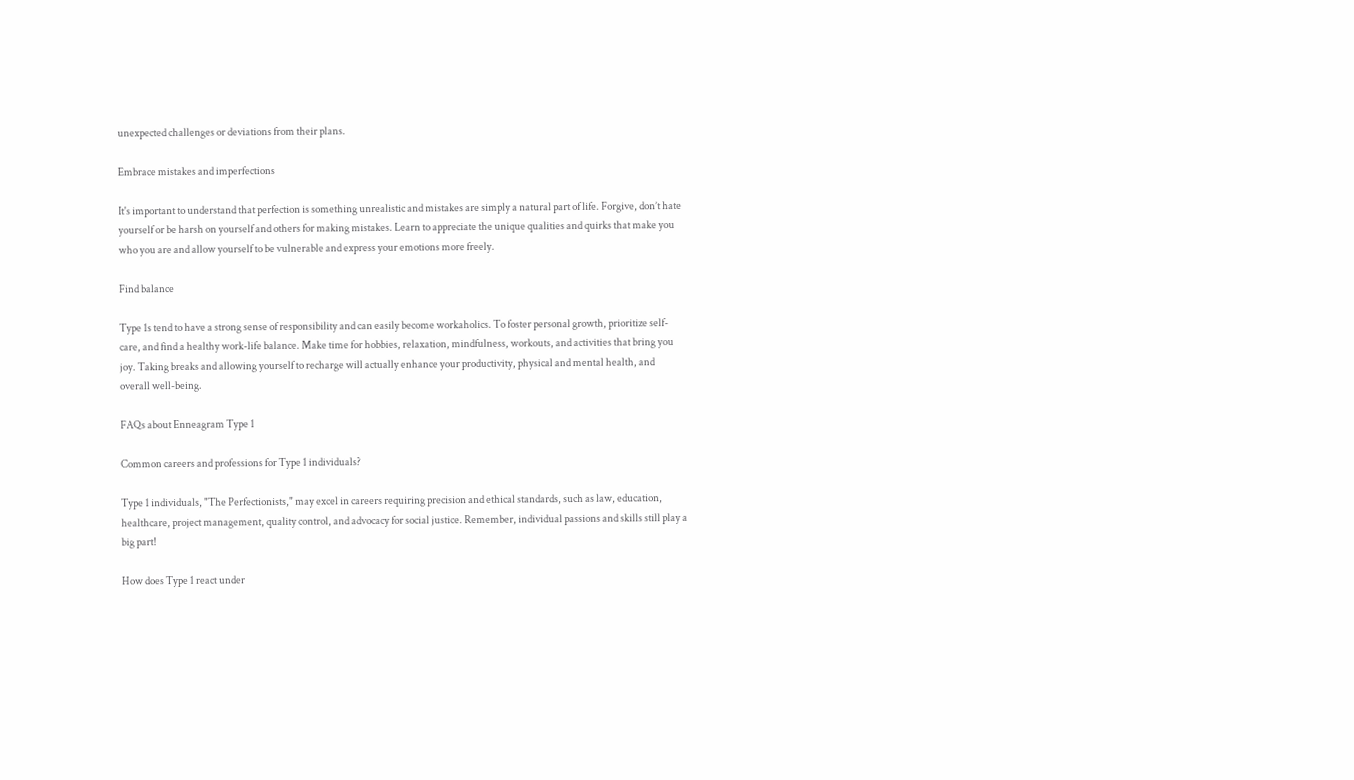unexpected challenges or deviations from their plans.

Embrace mistakes and imperfections

It's important to understand that perfection is something unrealistic and mistakes are simply a natural part of life. Forgive, don’t hate yourself or be harsh on yourself and others for making mistakes. Learn to appreciate the unique qualities and quirks that make you who you are and allow yourself to be vulnerable and express your emotions more freely.

Find balance

Type 1s tend to have a strong sense of responsibility and can easily become workaholics. To foster personal growth, prioritize self-care, and find a healthy work-life balance. Make time for hobbies, relaxation, mindfulness, workouts, and activities that bring you joy. Taking breaks and allowing yourself to recharge will actually enhance your productivity, physical and mental health, and overall well-being.

FAQs about Enneagram Type 1

Common careers and professions for Type 1 individuals?

Type 1 individuals, "The Perfectionists," may excel in careers requiring precision and ethical standards, such as law, education, healthcare, project management, quality control, and advocacy for social justice. Remember, individual passions and skills still play a big part!

How does Type 1 react under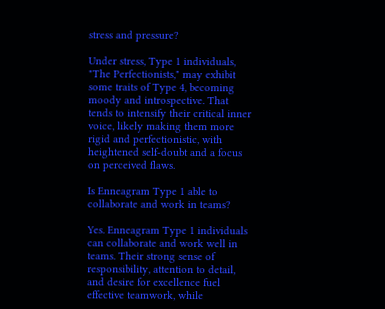stress and pressure?

Under stress, Type 1 individuals, "The Perfectionists," may exhibit some traits of Type 4, becoming moody and introspective. That tends to intensify their critical inner voice, likely making them more rigid and perfectionistic, with heightened self-doubt and a focus on perceived flaws.

Is Enneagram Type 1 able to collaborate and work in teams?

Yes. Enneagram Type 1 individuals can collaborate and work well in teams. Their strong sense of responsibility, attention to detail, and desire for excellence fuel effective teamwork, while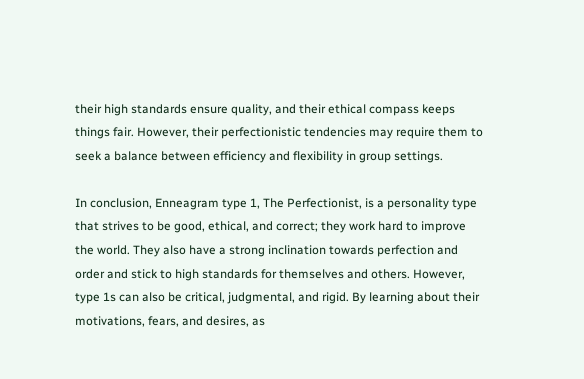their high standards ensure quality, and their ethical compass keeps things fair. However, their perfectionistic tendencies may require them to seek a balance between efficiency and flexibility in group settings.

In conclusion, Enneagram type 1, The Perfectionist, is a personality type that strives to be good, ethical, and correct; they work hard to improve the world. They also have a strong inclination towards perfection and order and stick to high standards for themselves and others. However, type 1s can also be critical, judgmental, and rigid. By learning about their motivations, fears, and desires, as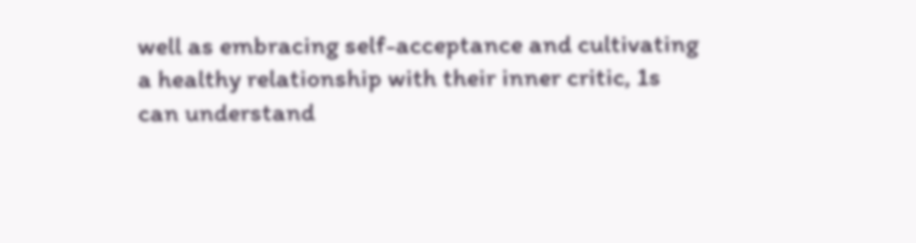well as embracing self-acceptance and cultivating a healthy relationship with their inner critic, 1s can understand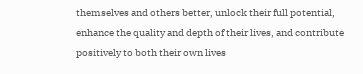themselves and others better, unlock their full potential, enhance the quality and depth of their lives, and contribute positively to both their own lives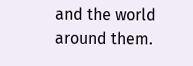and the world around them.